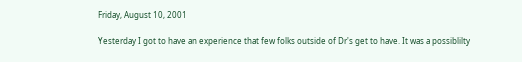Friday, August 10, 2001

Yesterday I got to have an experience that few folks outside of Dr's get to have. It was a possiblilty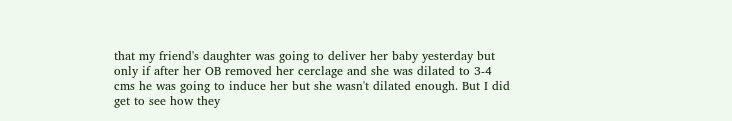that my friend's daughter was going to deliver her baby yesterday but only if after her OB removed her cerclage and she was dilated to 3-4 cms he was going to induce her but she wasn't dilated enough. But I did get to see how they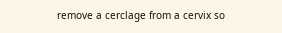remove a cerclage from a cervix so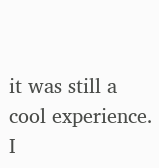it was still a cool experience. I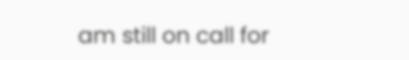am still on call for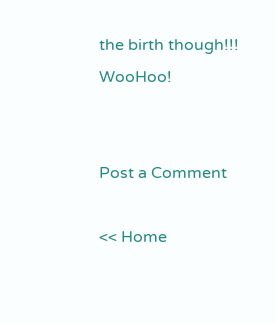the birth though!!! WooHoo!


Post a Comment

<< Home